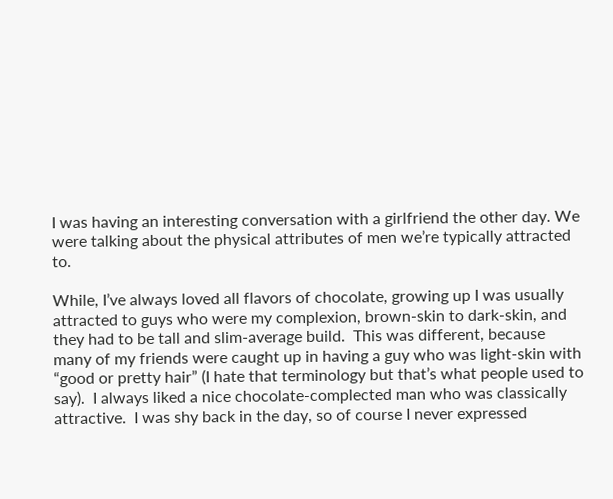I was having an interesting conversation with a girlfriend the other day. We were talking about the physical attributes of men we’re typically attracted to.

While, I’ve always loved all flavors of chocolate, growing up I was usually attracted to guys who were my complexion, brown-skin to dark-skin, and they had to be tall and slim-average build.  This was different, because many of my friends were caught up in having a guy who was light-skin with “good or pretty hair” (I hate that terminology but that’s what people used to say).  I always liked a nice chocolate-complected man who was classically attractive.  I was shy back in the day, so of course I never expressed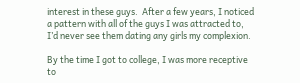interest in these guys.  After a few years, I noticed a pattern with all of the guys I was attracted to, I’d never see them dating any girls my complexion.

By the time I got to college, I was more receptive to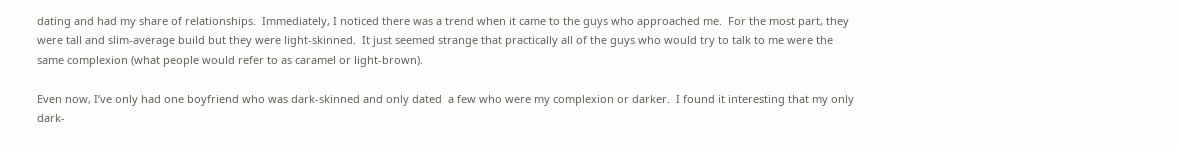dating and had my share of relationships.  Immediately, I noticed there was a trend when it came to the guys who approached me.  For the most part, they were tall and slim-average build but they were light-skinned.  It just seemed strange that practically all of the guys who would try to talk to me were the same complexion (what people would refer to as caramel or light-brown).

Even now, I’ve only had one boyfriend who was dark-skinned and only dated  a few who were my complexion or darker.  I found it interesting that my only dark-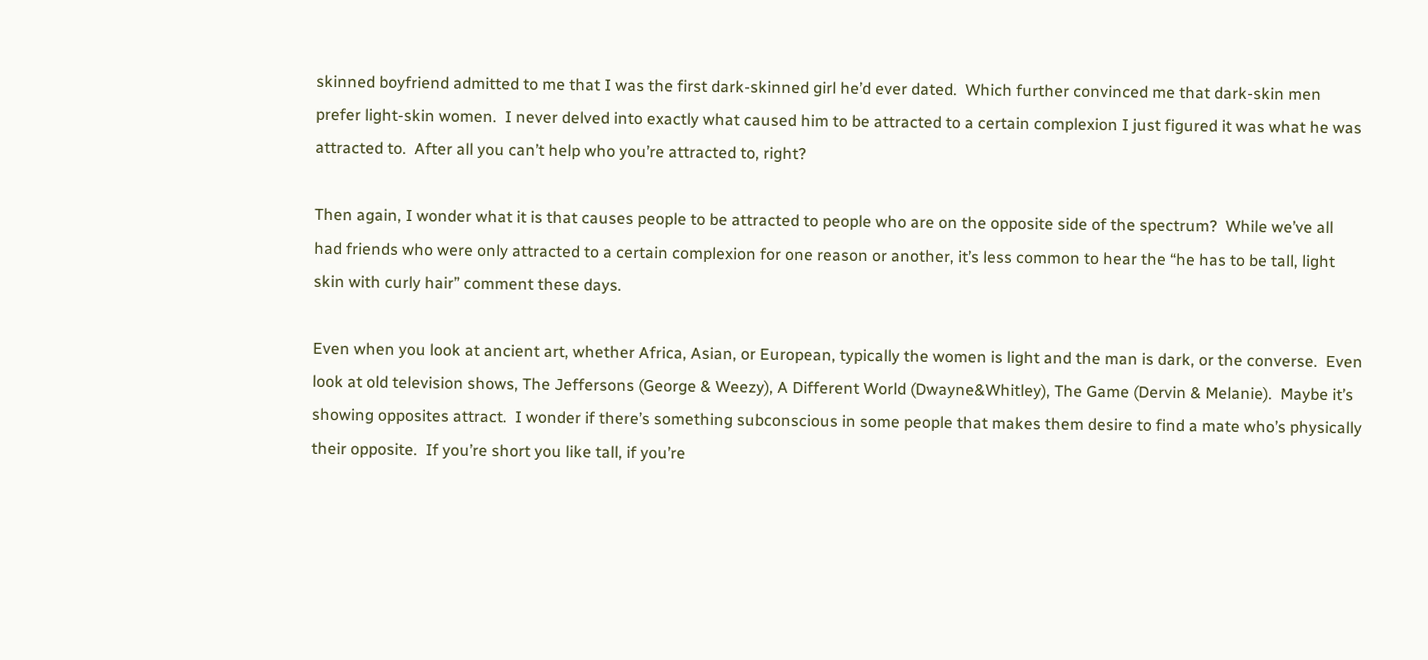skinned boyfriend admitted to me that I was the first dark-skinned girl he’d ever dated.  Which further convinced me that dark-skin men prefer light-skin women.  I never delved into exactly what caused him to be attracted to a certain complexion I just figured it was what he was attracted to.  After all you can’t help who you’re attracted to, right?

Then again, I wonder what it is that causes people to be attracted to people who are on the opposite side of the spectrum?  While we’ve all had friends who were only attracted to a certain complexion for one reason or another, it’s less common to hear the “he has to be tall, light skin with curly hair” comment these days.

Even when you look at ancient art, whether Africa, Asian, or European, typically the women is light and the man is dark, or the converse.  Even look at old television shows, The Jeffersons (George & Weezy), A Different World (Dwayne&Whitley), The Game (Dervin & Melanie).  Maybe it’s showing opposites attract.  I wonder if there’s something subconscious in some people that makes them desire to find a mate who’s physically their opposite.  If you’re short you like tall, if you’re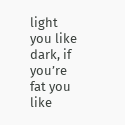light you like dark, if you’re fat you like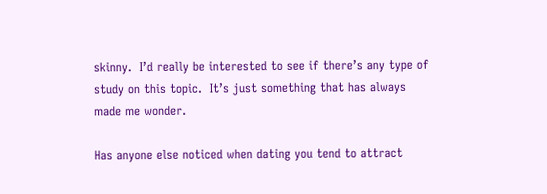skinny.  I’d really be interested to see if there’s any type of study on this topic.  It’s just something that has always made me wonder.

Has anyone else noticed when dating you tend to attract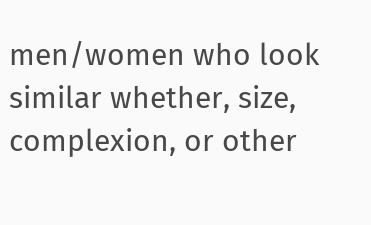men/women who look similar whether, size, complexion, or other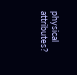physical attributes?